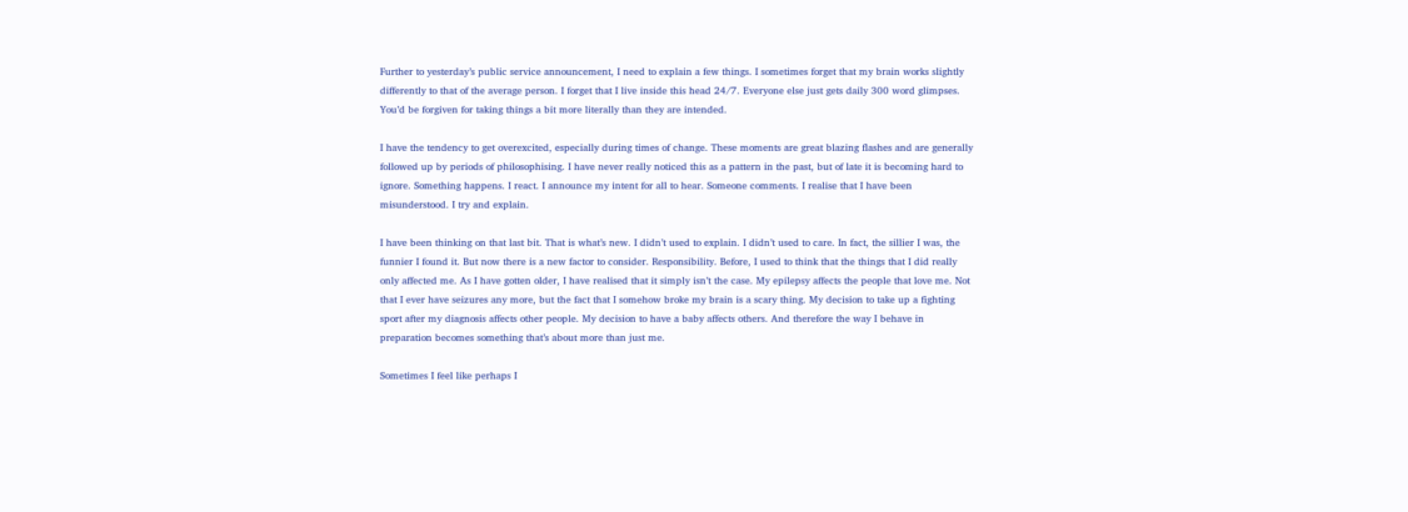Further to yesterday’s public service announcement, I need to explain a few things. I sometimes forget that my brain works slightly differently to that of the average person. I forget that I live inside this head 24/7. Everyone else just gets daily 300 word glimpses. You’d be forgiven for taking things a bit more literally than they are intended.

I have the tendency to get overexcited, especially during times of change. These moments are great blazing flashes and are generally followed up by periods of philosophising. I have never really noticed this as a pattern in the past, but of late it is becoming hard to ignore. Something happens. I react. I announce my intent for all to hear. Someone comments. I realise that I have been misunderstood. I try and explain.

I have been thinking on that last bit. That is what’s new. I didn’t used to explain. I didn’t used to care. In fact, the sillier I was, the funnier I found it. But now there is a new factor to consider. Responsibility. Before, I used to think that the things that I did really only affected me. As I have gotten older, I have realised that it simply isn’t the case. My epilepsy affects the people that love me. Not that I ever have seizures any more, but the fact that I somehow broke my brain is a scary thing. My decision to take up a fighting sport after my diagnosis affects other people. My decision to have a baby affects others. And therefore the way I behave in preparation becomes something that’s about more than just me.

Sometimes I feel like perhaps I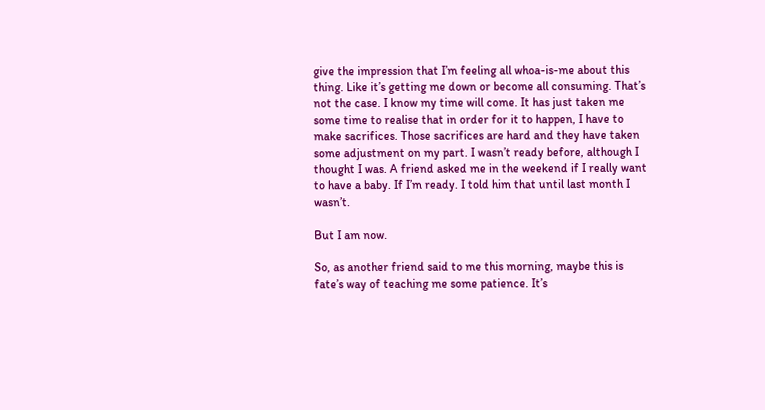give the impression that I’m feeling all whoa-is-me about this thing. Like it’s getting me down or become all consuming. That’s not the case. I know my time will come. It has just taken me some time to realise that in order for it to happen, I have to make sacrifices. Those sacrifices are hard and they have taken some adjustment on my part. I wasn’t ready before, although I thought I was. A friend asked me in the weekend if I really want to have a baby. If I’m ready. I told him that until last month I wasn’t.

But I am now.

So, as another friend said to me this morning, maybe this is fate’s way of teaching me some patience. It’s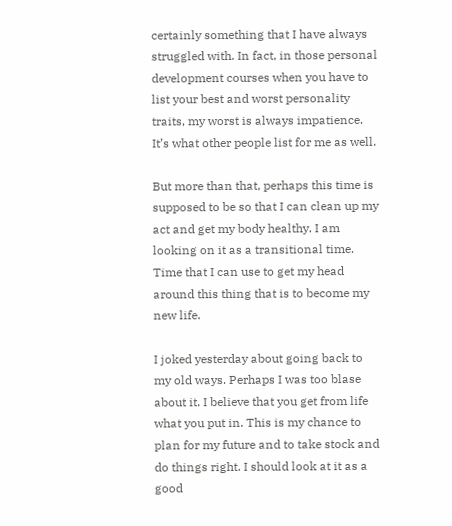certainly something that I have always struggled with. In fact, in those personal development courses when you have to list your best and worst personality traits, my worst is always impatience. It’s what other people list for me as well.

But more than that, perhaps this time is supposed to be so that I can clean up my act and get my body healthy. I am looking on it as a transitional time. Time that I can use to get my head around this thing that is to become my new life.

I joked yesterday about going back to my old ways. Perhaps I was too blase about it. I believe that you get from life what you put in. This is my chance to plan for my future and to take stock and do things right. I should look at it as a good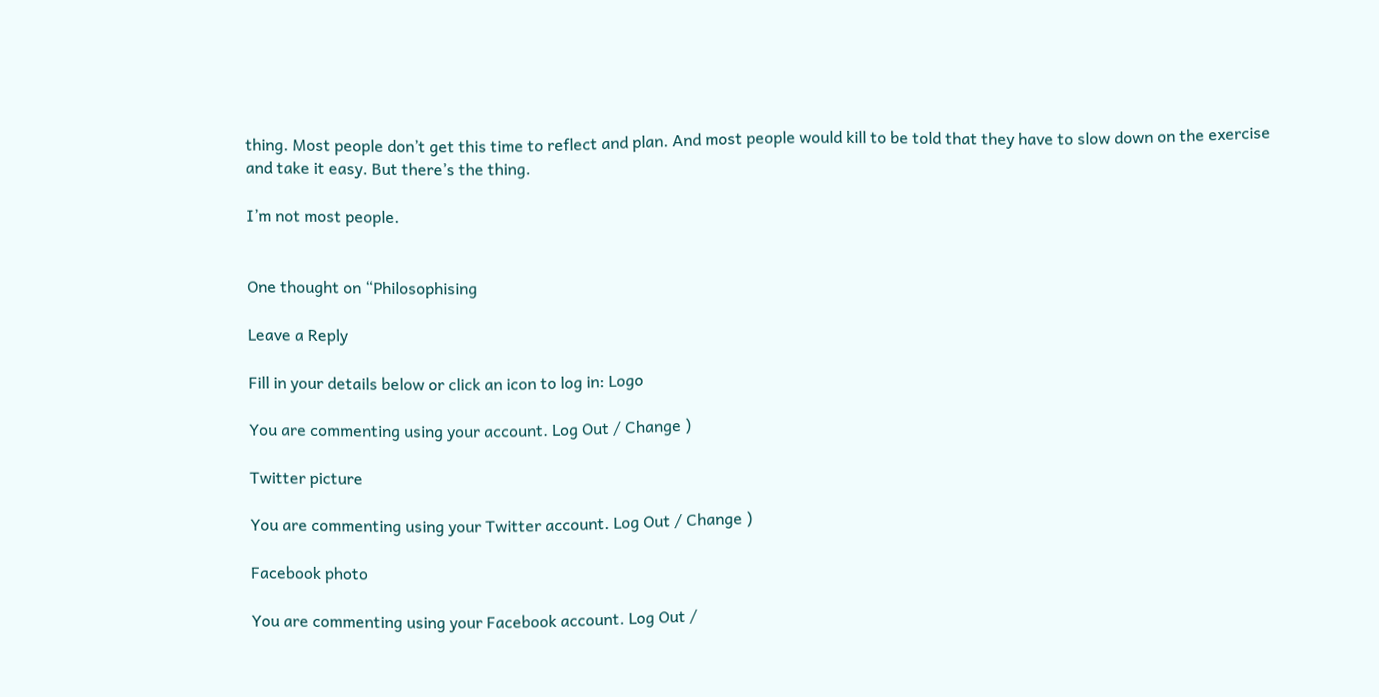thing. Most people don’t get this time to reflect and plan. And most people would kill to be told that they have to slow down on the exercise and take it easy. But there’s the thing.

I’m not most people.


One thought on “Philosophising

Leave a Reply

Fill in your details below or click an icon to log in: Logo

You are commenting using your account. Log Out / Change )

Twitter picture

You are commenting using your Twitter account. Log Out / Change )

Facebook photo

You are commenting using your Facebook account. Log Out /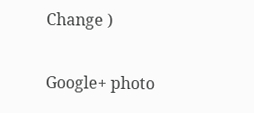Change )

Google+ photo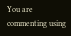You are commenting using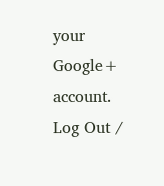your Google+ account. Log Out /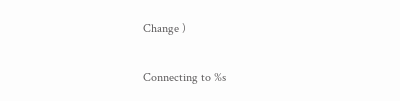Change )

Connecting to %s